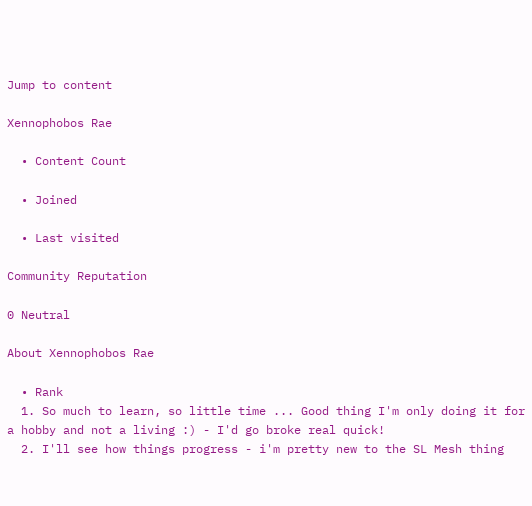Jump to content

Xennophobos Rae

  • Content Count

  • Joined

  • Last visited

Community Reputation

0 Neutral

About Xennophobos Rae

  • Rank
  1. So much to learn, so little time ... Good thing I'm only doing it for a hobby and not a living :) - I'd go broke real quick!
  2. I'll see how things progress - i'm pretty new to the SL Mesh thing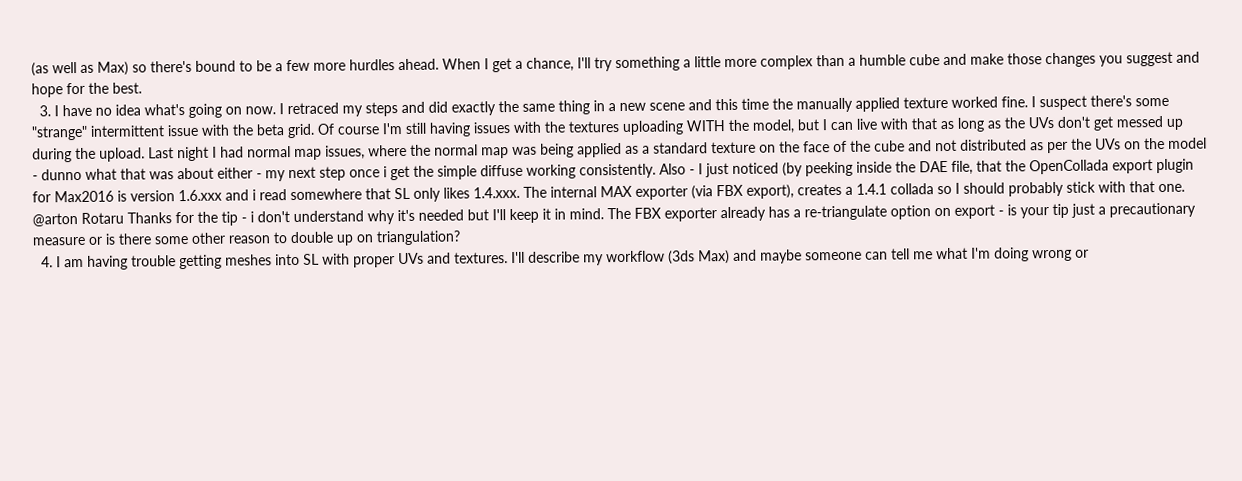(as well as Max) so there's bound to be a few more hurdles ahead. When I get a chance, I'll try something a little more complex than a humble cube and make those changes you suggest and hope for the best.
  3. I have no idea what's going on now. I retraced my steps and did exactly the same thing in a new scene and this time the manually applied texture worked fine. I suspect there's some "strange" intermittent issue with the beta grid. Of course I'm still having issues with the textures uploading WITH the model, but I can live with that as long as the UVs don't get messed up during the upload. Last night I had normal map issues, where the normal map was being applied as a standard texture on the face of the cube and not distributed as per the UVs on the model - dunno what that was about either - my next step once i get the simple diffuse working consistently. Also - I just noticed (by peeking inside the DAE file, that the OpenCollada export plugin for Max2016 is version 1.6.xxx and i read somewhere that SL only likes 1.4.xxx. The internal MAX exporter (via FBX export), creates a 1.4.1 collada so I should probably stick with that one. @arton Rotaru Thanks for the tip - i don't understand why it's needed but I'll keep it in mind. The FBX exporter already has a re-triangulate option on export - is your tip just a precautionary measure or is there some other reason to double up on triangulation?
  4. I am having trouble getting meshes into SL with proper UVs and textures. I'll describe my workflow (3ds Max) and maybe someone can tell me what I'm doing wrong or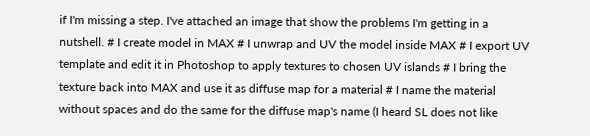if I'm missing a step. I've attached an image that show the problems I'm getting in a nutshell. # I create model in MAX # I unwrap and UV the model inside MAX # I export UV template and edit it in Photoshop to apply textures to chosen UV islands # I bring the texture back into MAX and use it as diffuse map for a material # I name the material without spaces and do the same for the diffuse map's name (I heard SL does not like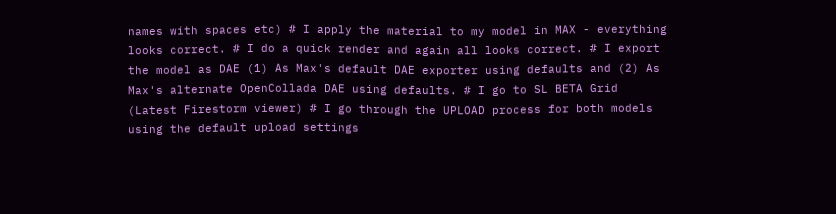names with spaces etc) # I apply the material to my model in MAX - everything looks correct. # I do a quick render and again all looks correct. # I export the model as DAE (1) As Max's default DAE exporter using defaults and (2) As Max's alternate OpenCollada DAE using defaults. # I go to SL BETA Grid (Latest Firestorm viewer) # I go through the UPLOAD process for both models using the default upload settings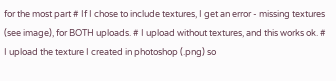for the most part # If I chose to include textures, I get an error - missing textures (see image), for BOTH uploads. # I upload without textures, and this works ok. # I upload the texture I created in photoshop (.png) so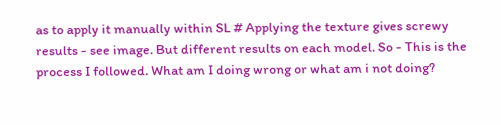as to apply it manually within SL # Applying the texture gives screwy results - see image. But different results on each model. So - This is the process I followed. What am I doing wrong or what am i not doing?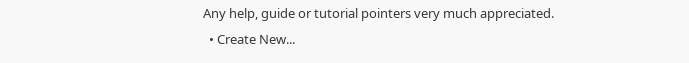Any help, guide or tutorial pointers very much appreciated.
  • Create New...